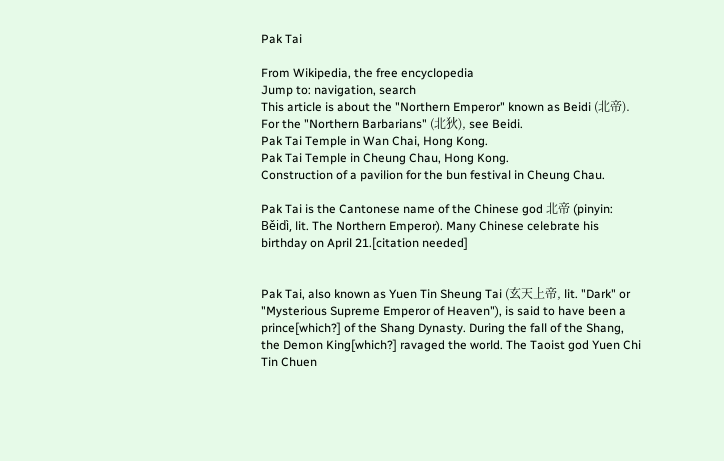Pak Tai

From Wikipedia, the free encyclopedia
Jump to: navigation, search
This article is about the "Northern Emperor" known as Beidi (北帝). For the "Northern Barbarians" (北狄), see Beidi.
Pak Tai Temple in Wan Chai, Hong Kong.
Pak Tai Temple in Cheung Chau, Hong Kong.
Construction of a pavilion for the bun festival in Cheung Chau.

Pak Tai is the Cantonese name of the Chinese god 北帝 (pinyin: Běidì, lit. The Northern Emperor). Many Chinese celebrate his birthday on April 21.[citation needed]


Pak Tai, also known as Yuen Tin Sheung Tai (玄天上帝, lit. "Dark" or "Mysterious Supreme Emperor of Heaven"), is said to have been a prince[which?] of the Shang Dynasty. During the fall of the Shang, the Demon King[which?] ravaged the world. The Taoist god Yuen Chi Tin Chuen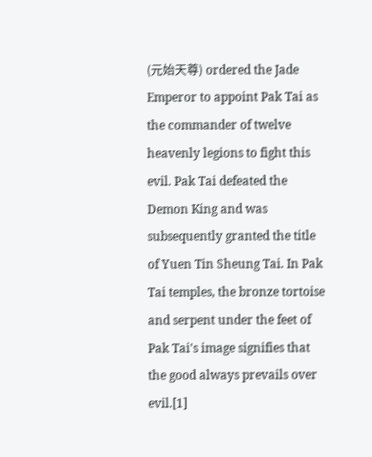(元始天尊) ordered the Jade Emperor to appoint Pak Tai as the commander of twelve heavenly legions to fight this evil. Pak Tai defeated the Demon King and was subsequently granted the title of Yuen Tin Sheung Tai. In Pak Tai temples, the bronze tortoise and serpent under the feet of Pak Tai's image signifies that the good always prevails over evil.[1]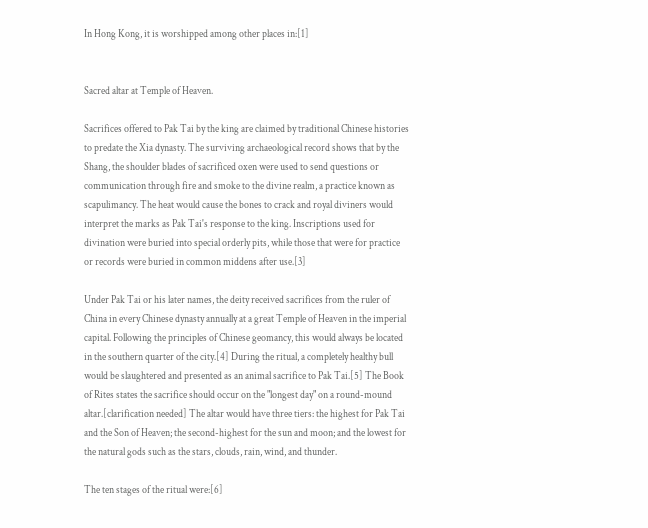In Hong Kong, it is worshipped among other places in:[1]


Sacred altar at Temple of Heaven.

Sacrifices offered to Pak Tai by the king are claimed by traditional Chinese histories to predate the Xia dynasty. The surviving archaeological record shows that by the Shang, the shoulder blades of sacrificed oxen were used to send questions or communication through fire and smoke to the divine realm, a practice known as scapulimancy. The heat would cause the bones to crack and royal diviners would interpret the marks as Pak Tai's response to the king. Inscriptions used for divination were buried into special orderly pits, while those that were for practice or records were buried in common middens after use.[3]

Under Pak Tai or his later names, the deity received sacrifices from the ruler of China in every Chinese dynasty annually at a great Temple of Heaven in the imperial capital. Following the principles of Chinese geomancy, this would always be located in the southern quarter of the city.[4] During the ritual, a completely healthy bull would be slaughtered and presented as an animal sacrifice to Pak Tai.[5] The Book of Rites states the sacrifice should occur on the "longest day" on a round-mound altar.[clarification needed] The altar would have three tiers: the highest for Pak Tai and the Son of Heaven; the second-highest for the sun and moon; and the lowest for the natural gods such as the stars, clouds, rain, wind, and thunder.

The ten stages of the ritual were:[6]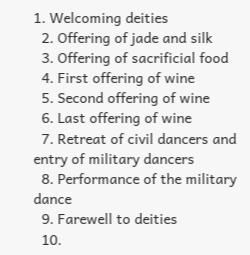1. Welcoming deities
  2. Offering of jade and silk
  3. Offering of sacrificial food
  4. First offering of wine
  5. Second offering of wine
  6. Last offering of wine
  7. Retreat of civil dancers and entry of military dancers
  8. Performance of the military dance
  9. Farewell to deities
  10.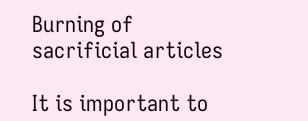Burning of sacrificial articles

It is important to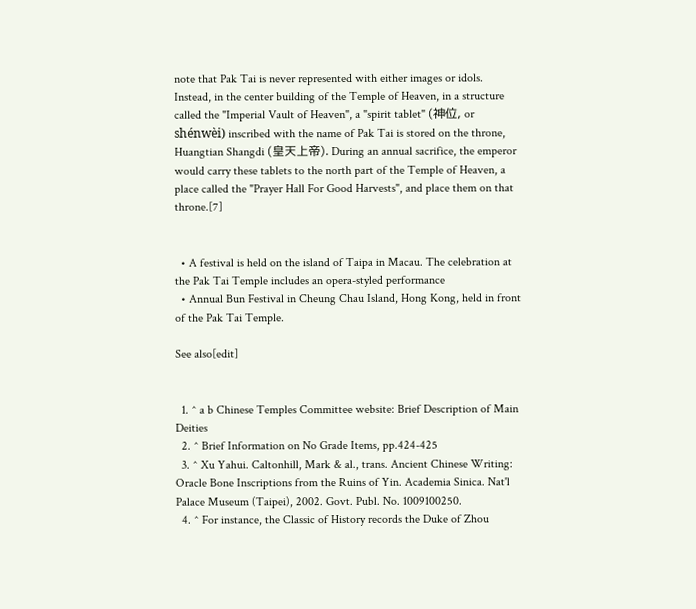note that Pak Tai is never represented with either images or idols. Instead, in the center building of the Temple of Heaven, in a structure called the "Imperial Vault of Heaven", a "spirit tablet" (神位, or shénwèi) inscribed with the name of Pak Tai is stored on the throne, Huangtian Shangdi (皇天上帝). During an annual sacrifice, the emperor would carry these tablets to the north part of the Temple of Heaven, a place called the "Prayer Hall For Good Harvests", and place them on that throne.[7]


  • A festival is held on the island of Taipa in Macau. The celebration at the Pak Tai Temple includes an opera-styled performance
  • Annual Bun Festival in Cheung Chau Island, Hong Kong, held in front of the Pak Tai Temple.

See also[edit]


  1. ^ a b Chinese Temples Committee website: Brief Description of Main Deities
  2. ^ Brief Information on No Grade Items, pp.424-425
  3. ^ Xu Yahui. Caltonhill, Mark & al., trans. Ancient Chinese Writing: Oracle Bone Inscriptions from the Ruins of Yin. Academia Sinica. Nat'l Palace Museum (Taipei), 2002. Govt. Publ. No. 1009100250.
  4. ^ For instance, the Classic of History records the Duke of Zhou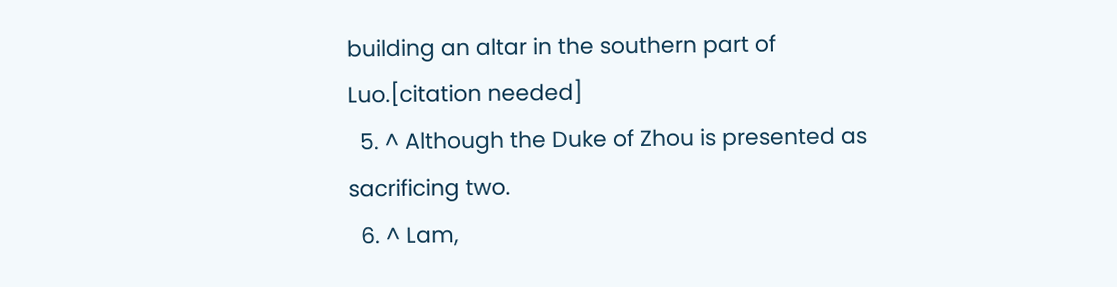building an altar in the southern part of Luo.[citation needed]
  5. ^ Although the Duke of Zhou is presented as sacrificing two.
  6. ^ Lam,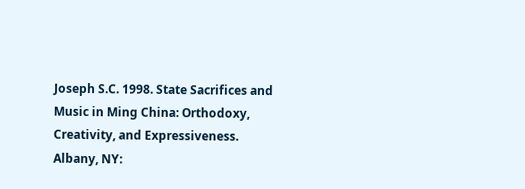Joseph S.C. 1998. State Sacrifices and Music in Ming China: Orthodoxy, Creativity, and Expressiveness. Albany, NY: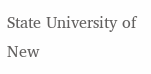State University of New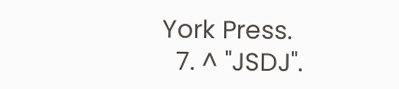York Press.
  7. ^ "JSDJ".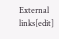External links[edit]